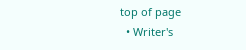top of page
  • Writer's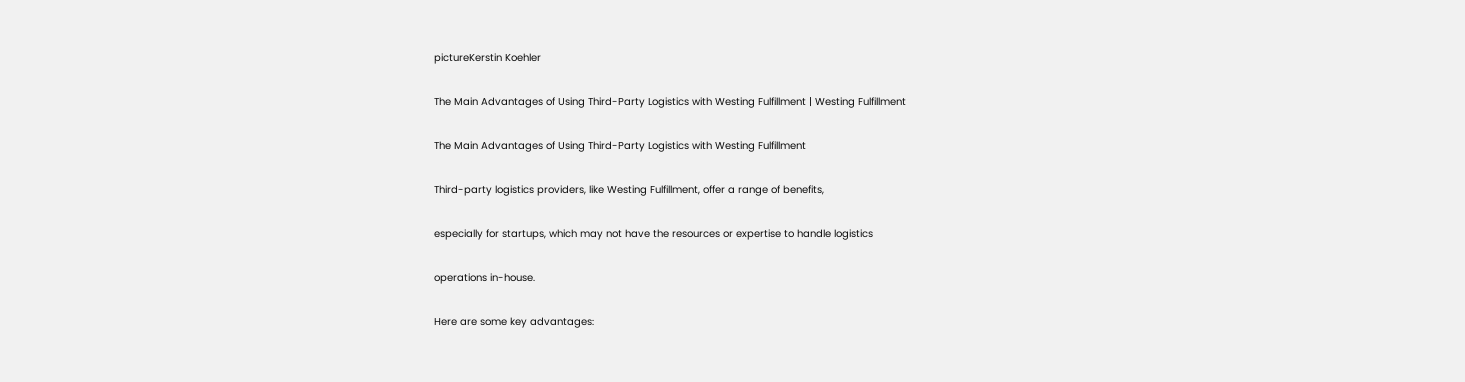pictureKerstin Koehler

The Main Advantages of Using Third-Party Logistics with Westing Fulfillment | Westing Fulfillment

The Main Advantages of Using Third-Party Logistics with Westing Fulfillment

Third-party logistics providers, like Westing Fulfillment, offer a range of benefits,

especially for startups, which may not have the resources or expertise to handle logistics

operations in-house.

Here are some key advantages: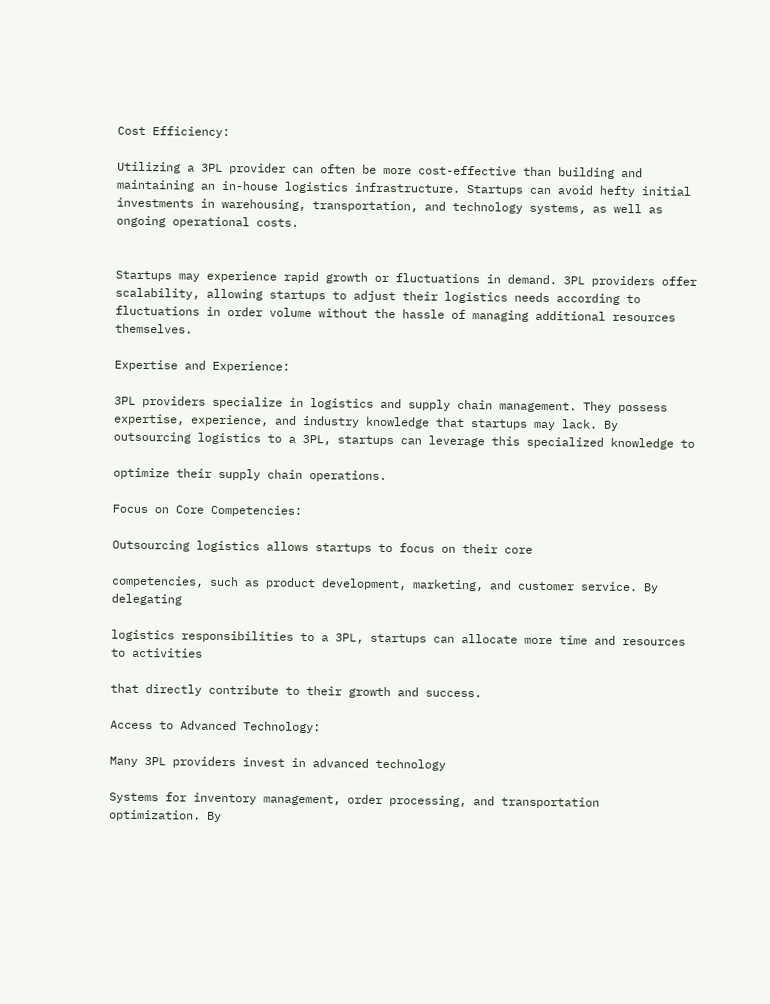Cost Efficiency:

Utilizing a 3PL provider can often be more cost-effective than building and maintaining an in-house logistics infrastructure. Startups can avoid hefty initial investments in warehousing, transportation, and technology systems, as well as ongoing operational costs.


Startups may experience rapid growth or fluctuations in demand. 3PL providers offer scalability, allowing startups to adjust their logistics needs according to fluctuations in order volume without the hassle of managing additional resources themselves.

Expertise and Experience:

3PL providers specialize in logistics and supply chain management. They possess expertise, experience, and industry knowledge that startups may lack. By outsourcing logistics to a 3PL, startups can leverage this specialized knowledge to

optimize their supply chain operations.

Focus on Core Competencies:

Outsourcing logistics allows startups to focus on their core

competencies, such as product development, marketing, and customer service. By delegating

logistics responsibilities to a 3PL, startups can allocate more time and resources to activities

that directly contribute to their growth and success.

Access to Advanced Technology:

Many 3PL providers invest in advanced technology

Systems for inventory management, order processing, and transportation optimization. By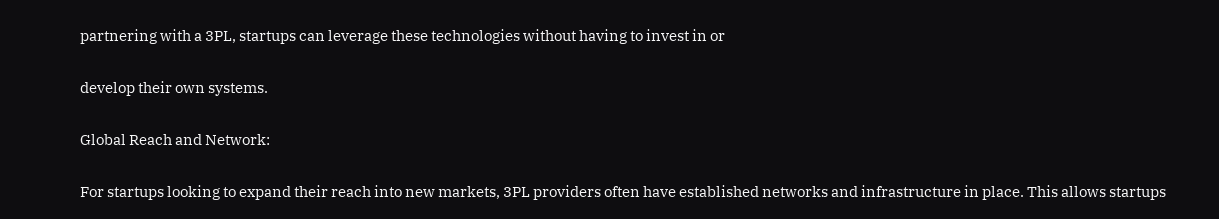partnering with a 3PL, startups can leverage these technologies without having to invest in or

develop their own systems.

Global Reach and Network:

For startups looking to expand their reach into new markets, 3PL providers often have established networks and infrastructure in place. This allows startups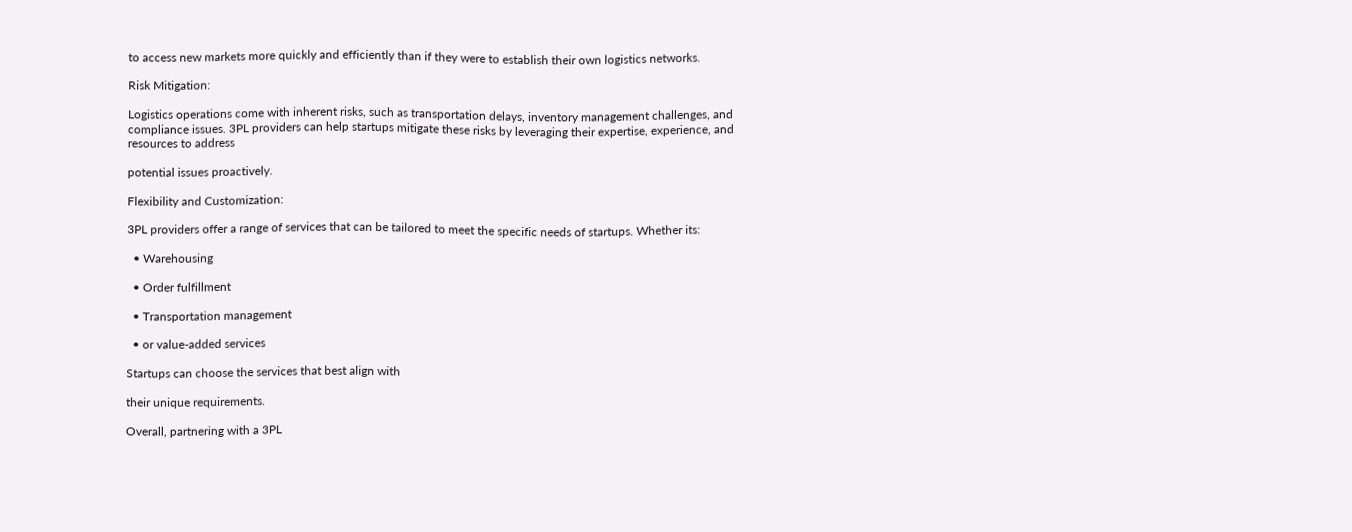to access new markets more quickly and efficiently than if they were to establish their own logistics networks.

Risk Mitigation:

Logistics operations come with inherent risks, such as transportation delays, inventory management challenges, and compliance issues. 3PL providers can help startups mitigate these risks by leveraging their expertise, experience, and resources to address

potential issues proactively.

Flexibility and Customization:

3PL providers offer a range of services that can be tailored to meet the specific needs of startups. Whether its:

  • Warehousing

  • Order fulfillment

  • Transportation management

  • or value-added services

Startups can choose the services that best align with

their unique requirements.

Overall, partnering with a 3PL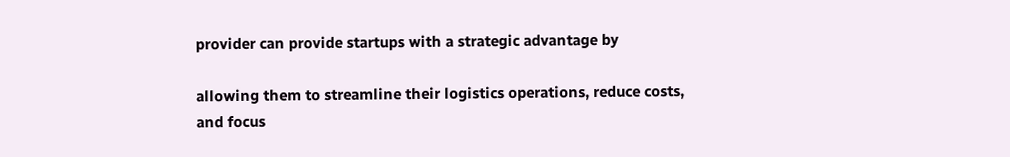provider can provide startups with a strategic advantage by

allowing them to streamline their logistics operations, reduce costs, and focus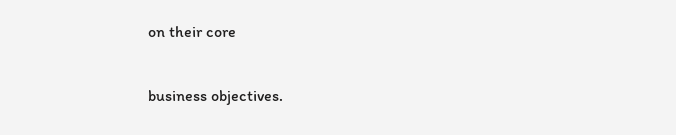on their core

business objectives.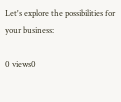Let's explore the possibilities for your business:

0 views0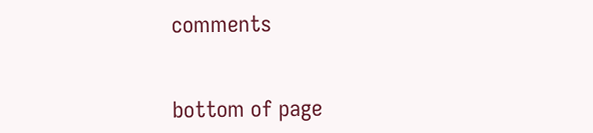comments


bottom of page